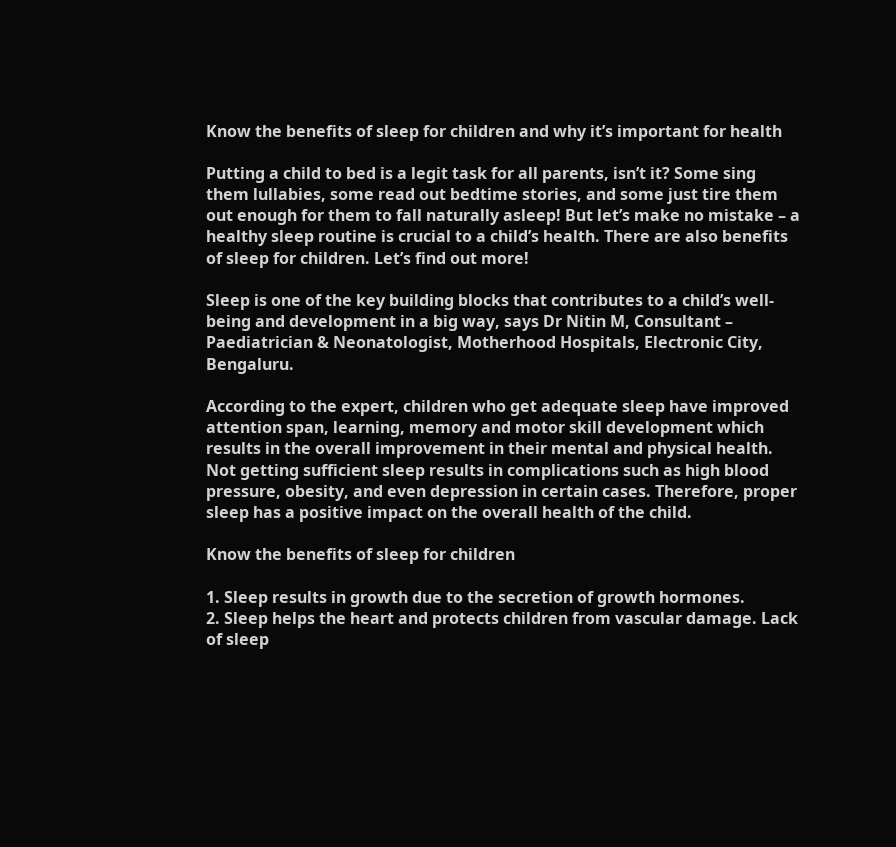Know the benefits of sleep for children and why it’s important for health

Putting a child to bed is a legit task for all parents, isn’t it? Some sing them lullabies, some read out bedtime stories, and some just tire them out enough for them to fall naturally asleep! But let’s make no mistake – a healthy sleep routine is crucial to a child’s health. There are also benefits of sleep for children. Let’s find out more!

Sleep is one of the key building blocks that contributes to a child’s well-being and development in a big way, says Dr Nitin M, Consultant – Paediatrician & Neonatologist, Motherhood Hospitals, Electronic City, Bengaluru.

According to the expert, children who get adequate sleep have improved attention span, learning, memory and motor skill development which results in the overall improvement in their mental and physical health. Not getting sufficient sleep results in complications such as high blood pressure, obesity, and even depression in certain cases. Therefore, proper sleep has a positive impact on the overall health of the child.

Know the benefits of sleep for children

1. Sleep results in growth due to the secretion of growth hormones.
2. Sleep helps the heart and protects children from vascular damage. Lack of sleep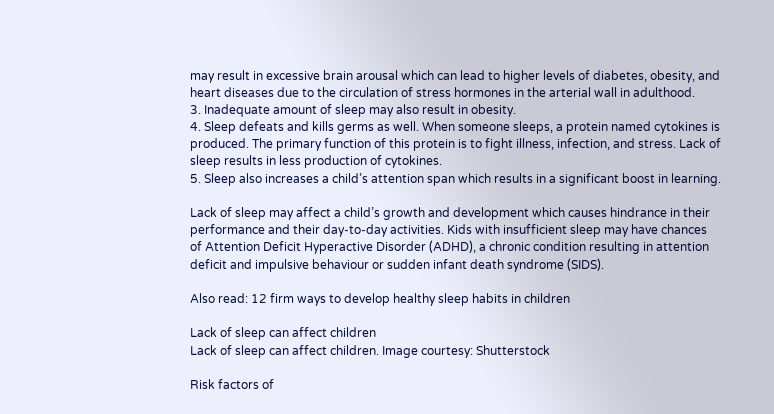may result in excessive brain arousal which can lead to higher levels of diabetes, obesity, and heart diseases due to the circulation of stress hormones in the arterial wall in adulthood.
3. Inadequate amount of sleep may also result in obesity.
4. Sleep defeats and kills germs as well. When someone sleeps, a protein named cytokines is produced. The primary function of this protein is to fight illness, infection, and stress. Lack of sleep results in less production of cytokines.
5. Sleep also increases a child’s attention span which results in a significant boost in learning.

Lack of sleep may affect a child’s growth and development which causes hindrance in their performance and their day-to-day activities. Kids with insufficient sleep may have chances of Attention Deficit Hyperactive Disorder (ADHD), a chronic condition resulting in attention deficit and impulsive behaviour or sudden infant death syndrome (SIDS).

Also read: 12 firm ways to develop healthy sleep habits in children

Lack of sleep can affect children
Lack of sleep can affect children. Image courtesy: Shutterstock

Risk factors of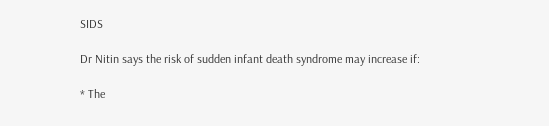SIDS

Dr Nitin says the risk of sudden infant death syndrome may increase if:

* The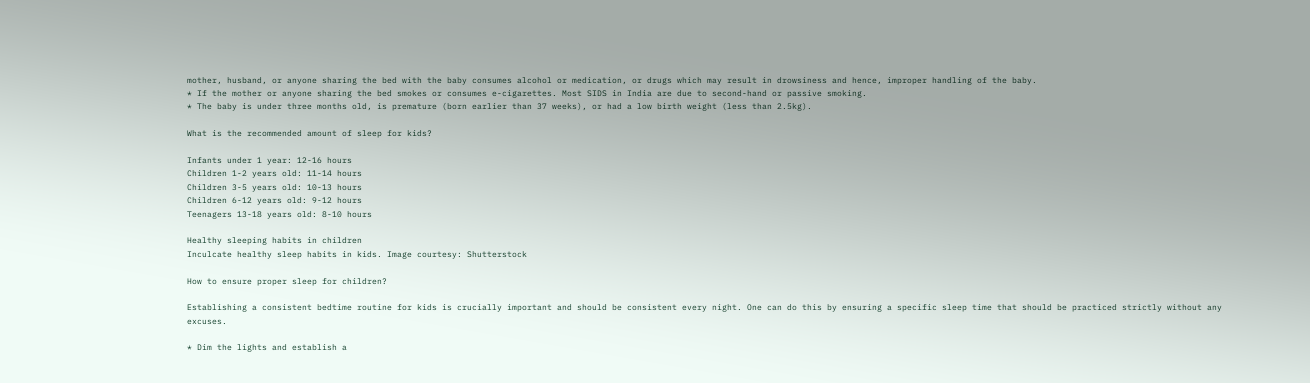mother, husband, or anyone sharing the bed with the baby consumes alcohol or medication, or drugs which may result in drowsiness and hence, improper handling of the baby.
* If the mother or anyone sharing the bed smokes or consumes e-cigarettes. Most SIDS in India are due to second-hand or passive smoking.
* The baby is under three months old, is premature (born earlier than 37 weeks), or had a low birth weight (less than 2.5kg).

What is the recommended amount of sleep for kids?

Infants under 1 year: 12-16 hours
Children 1-2 years old: 11-14 hours
Children 3-5 years old: 10-13 hours
Children 6-12 years old: 9-12 hours
Teenagers 13-18 years old: 8-10 hours

Healthy sleeping habits in children
Inculcate healthy sleep habits in kids. Image courtesy: Shutterstock

How to ensure proper sleep for children?

Establishing a consistent bedtime routine for kids is crucially important and should be consistent every night. One can do this by ensuring a specific sleep time that should be practiced strictly without any excuses.

* Dim the lights and establish a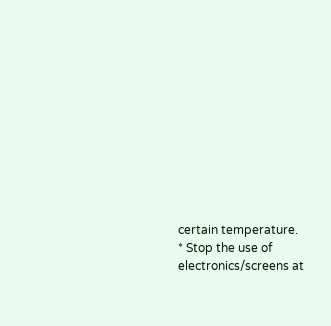certain temperature.
* Stop the use of electronics/screens at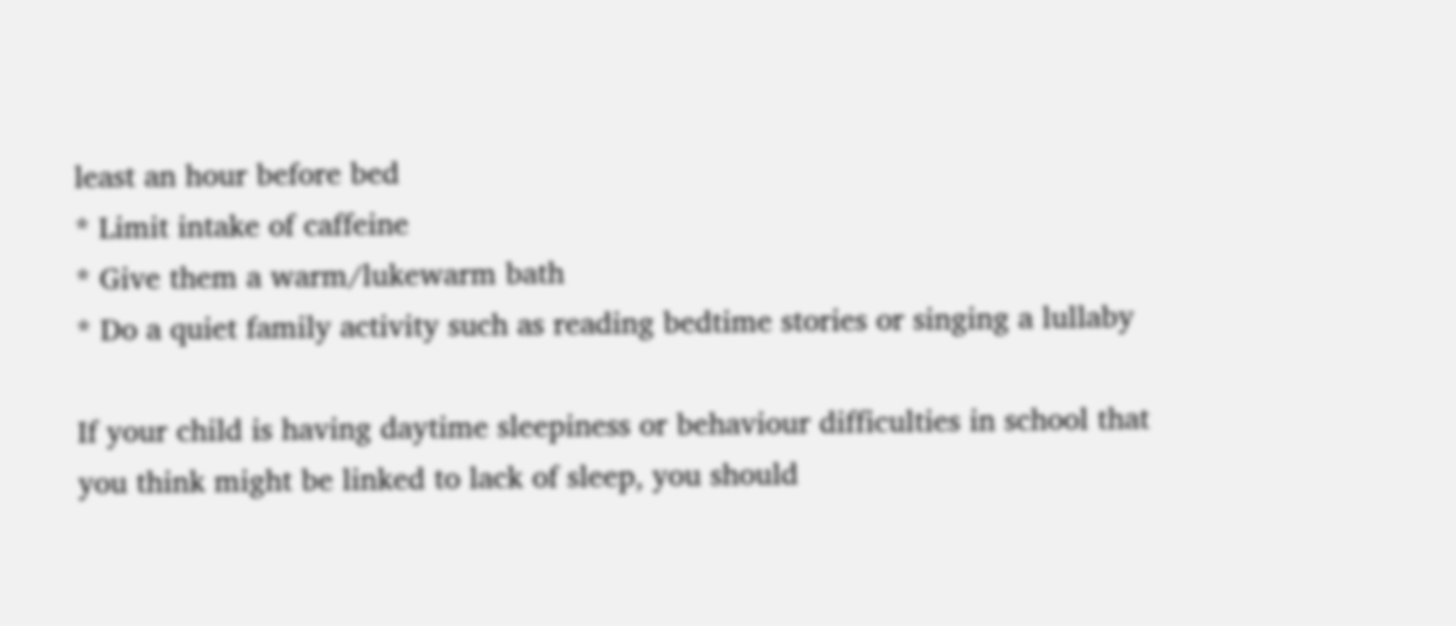least an hour before bed
* Limit intake of caffeine
* Give them a warm/lukewarm bath
* Do a quiet family activity such as reading bedtime stories or singing a lullaby

If your child is having daytime sleepiness or behaviour difficulties in school that you think might be linked to lack of sleep, you should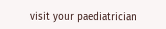visit your paediatrician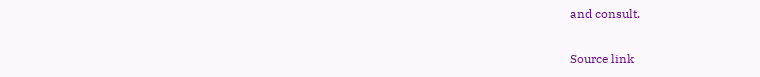and consult.

Source link